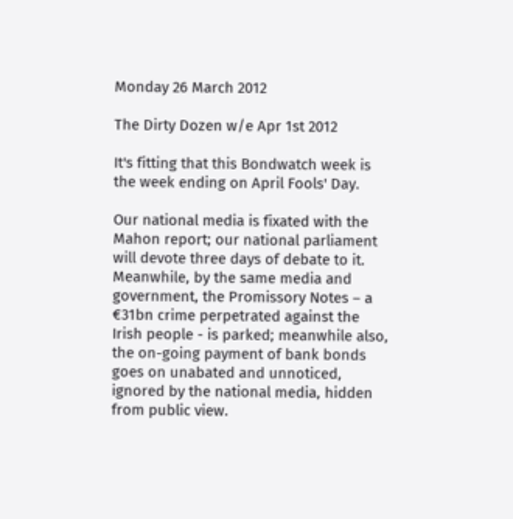Monday 26 March 2012

The Dirty Dozen w/e Apr 1st 2012

It's fitting that this Bondwatch week is the week ending on April Fools' Day.

Our national media is fixated with the Mahon report; our national parliament will devote three days of debate to it. Meanwhile, by the same media and government, the Promissory Notes – a €31bn crime perpetrated against the Irish people - is parked; meanwhile also, the on-going payment of bank bonds goes on unabated and unnoticed, ignored by the national media, hidden from public view.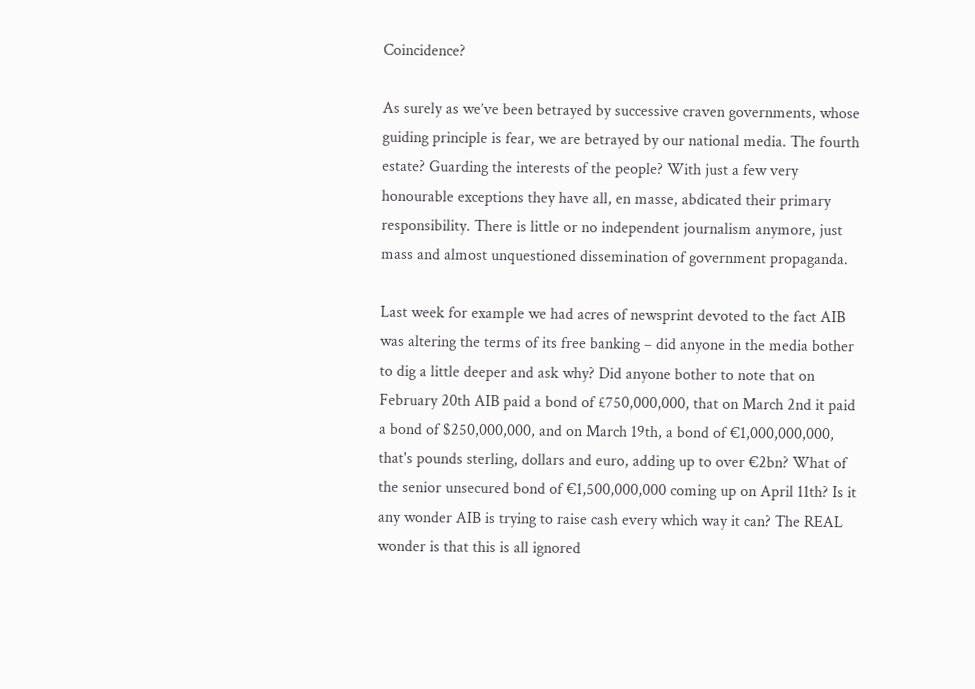Coincidence?

As surely as we’ve been betrayed by successive craven governments, whose guiding principle is fear, we are betrayed by our national media. The fourth estate? Guarding the interests of the people? With just a few very honourable exceptions they have all, en masse, abdicated their primary responsibility. There is little or no independent journalism anymore, just mass and almost unquestioned dissemination of government propaganda.

Last week for example we had acres of newsprint devoted to the fact AIB was altering the terms of its free banking – did anyone in the media bother to dig a little deeper and ask why? Did anyone bother to note that on February 20th AIB paid a bond of £750,000,000, that on March 2nd it paid a bond of $250,000,000, and on March 19th, a bond of €1,000,000,000, that's pounds sterling, dollars and euro, adding up to over €2bn? What of the senior unsecured bond of €1,500,000,000 coming up on April 11th? Is it any wonder AIB is trying to raise cash every which way it can? The REAL wonder is that this is all ignored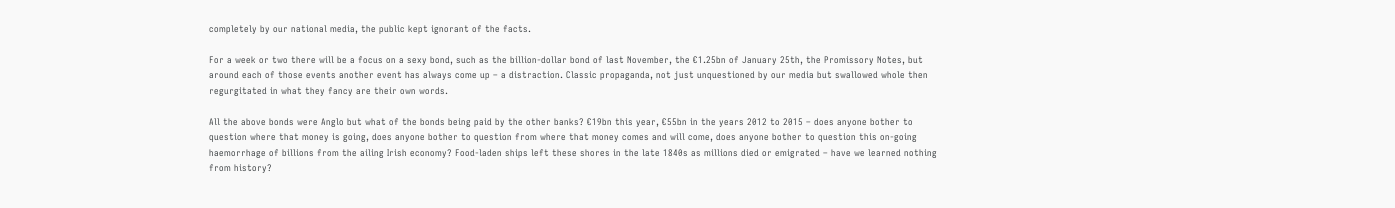completely by our national media, the public kept ignorant of the facts.

For a week or two there will be a focus on a sexy bond, such as the billion-dollar bond of last November, the €1.25bn of January 25th, the Promissory Notes, but around each of those events another event has always come up – a distraction. Classic propaganda, not just unquestioned by our media but swallowed whole then regurgitated in what they fancy are their own words.

All the above bonds were Anglo but what of the bonds being paid by the other banks? €19bn this year, €55bn in the years 2012 to 2015 – does anyone bother to question where that money is going, does anyone bother to question from where that money comes and will come, does anyone bother to question this on-going haemorrhage of billions from the ailing Irish economy? Food-laden ships left these shores in the late 1840s as millions died or emigrated – have we learned nothing from history?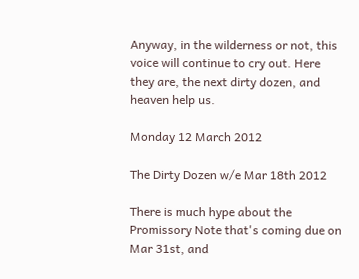Anyway, in the wilderness or not, this voice will continue to cry out. Here they are, the next dirty dozen, and heaven help us.

Monday 12 March 2012

The Dirty Dozen w/e Mar 18th 2012

There is much hype about the Promissory Note that's coming due on Mar 31st, and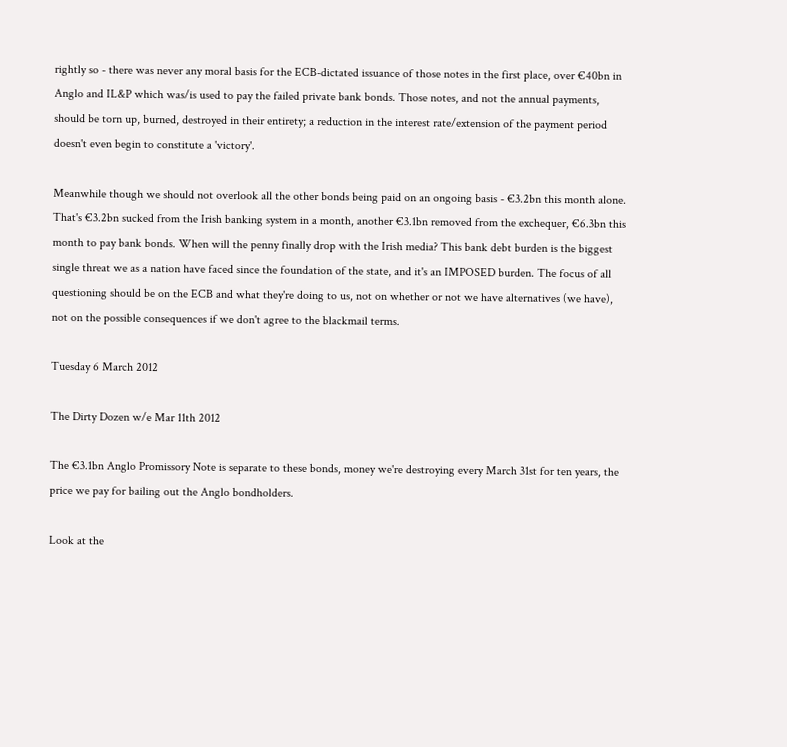rightly so - there was never any moral basis for the ECB-dictated issuance of those notes in the first place, over €40bn in Anglo and IL&P which was/is used to pay the failed private bank bonds. Those notes, and not the annual payments, should be torn up, burned, destroyed in their entirety; a reduction in the interest rate/extension of the payment period doesn't even begin to constitute a 'victory'.

Meanwhile though we should not overlook all the other bonds being paid on an ongoing basis - €3.2bn this month alone. That's €3.2bn sucked from the Irish banking system in a month, another €3.1bn removed from the exchequer, €6.3bn this month to pay bank bonds. When will the penny finally drop with the Irish media? This bank debt burden is the biggest single threat we as a nation have faced since the foundation of the state, and it's an IMPOSED burden. The focus of all questioning should be on the ECB and what they're doing to us, not on whether or not we have alternatives (we have), not on the possible consequences if we don't agree to the blackmail terms.

Tuesday 6 March 2012

The Dirty Dozen w/e Mar 11th 2012

The €3.1bn Anglo Promissory Note is separate to these bonds, money we're destroying every March 31st for ten years, the price we pay for bailing out the Anglo bondholders.

Look at the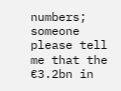numbers; someone please tell me that the €3.2bn in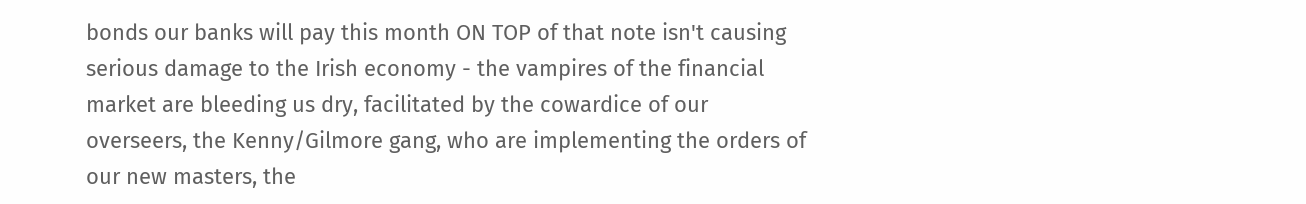bonds our banks will pay this month ON TOP of that note isn't causing serious damage to the Irish economy - the vampires of the financial market are bleeding us dry, facilitated by the cowardice of our overseers, the Kenny/Gilmore gang, who are implementing the orders of our new masters, the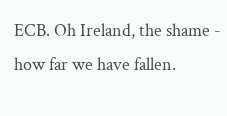ECB. Oh Ireland, the shame - how far we have fallen.